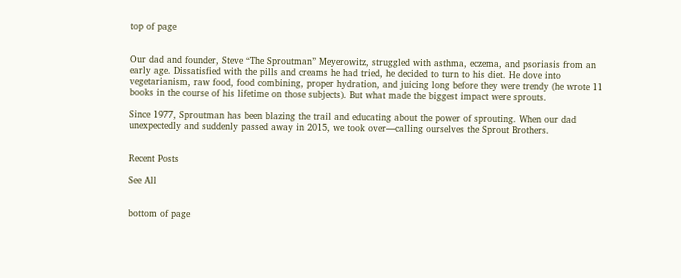top of page


Our dad and founder, Steve “The Sproutman” Meyerowitz, struggled with asthma, eczema, and psoriasis from an early age. Dissatisfied with the pills and creams he had tried, he decided to turn to his diet. He dove into vegetarianism, raw food, food combining, proper hydration, and juicing long before they were trendy (he wrote 11 books in the course of his lifetime on those subjects). But what made the biggest impact were sprouts.

Since 1977, Sproutman has been blazing the trail and educating about the power of sprouting. When our dad unexpectedly and suddenly passed away in 2015, we took over—calling ourselves the Sprout Brothers.


Recent Posts

See All


bottom of page